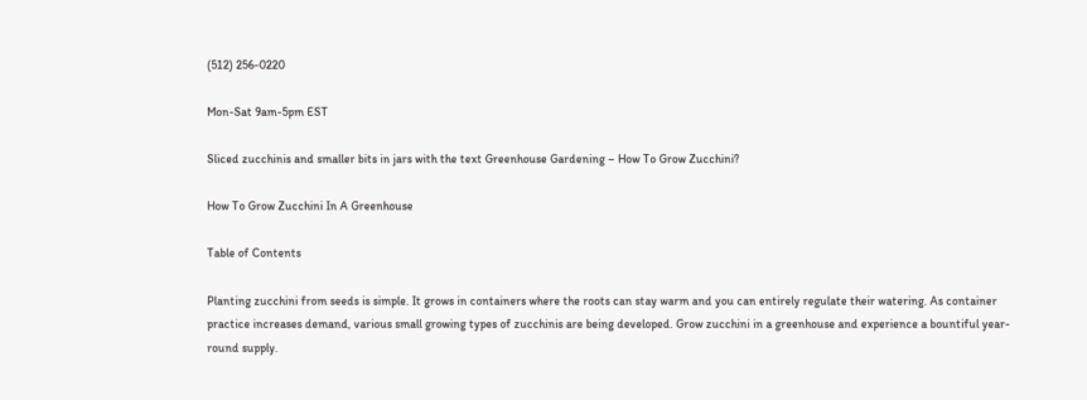(512) 256-0220

Mon-Sat 9am-5pm EST

Sliced zucchinis and smaller bits in jars with the text Greenhouse Gardening – How To Grow Zucchini?

How To Grow Zucchini In A Greenhouse

Table of Contents

Planting zucchini from seeds is simple. It grows in containers where the roots can stay warm and you can entirely regulate their watering. As container practice increases demand, various small growing types of zucchinis are being developed. Grow zucchini in a greenhouse and experience a bountiful year-round supply.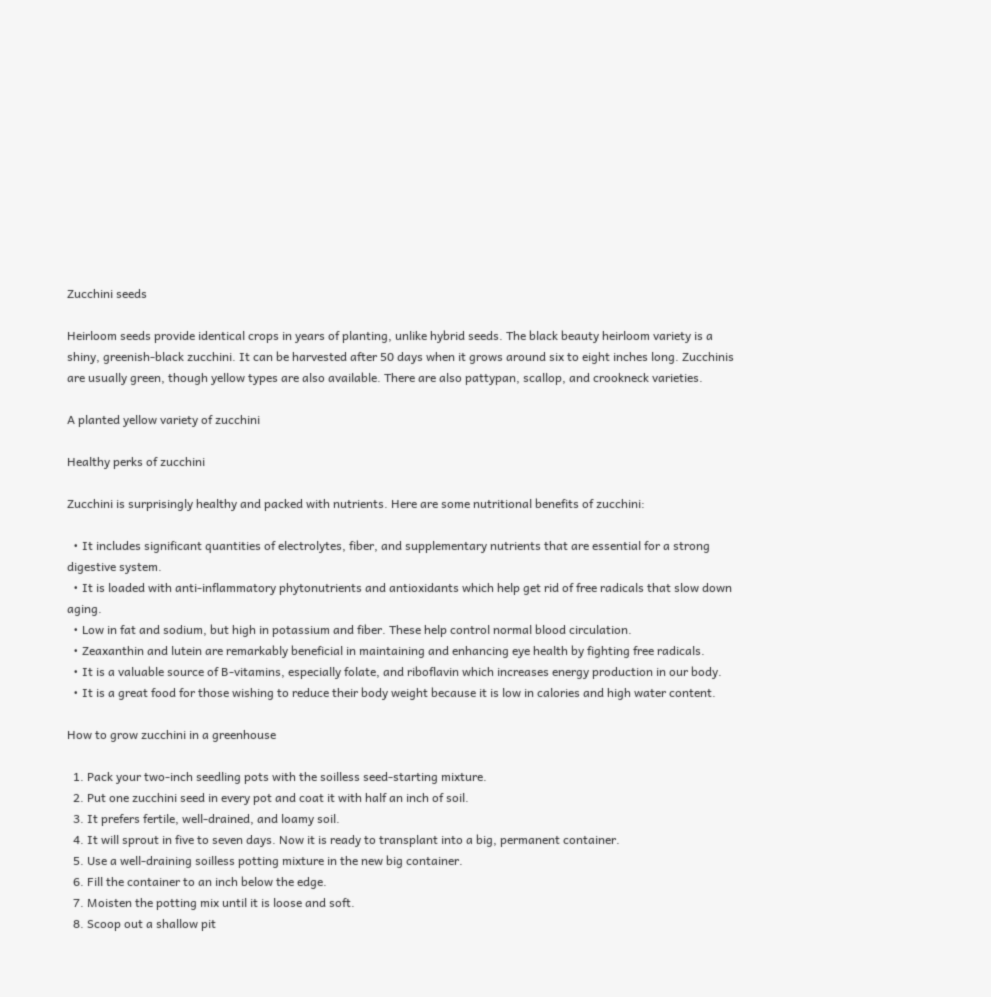Zucchini seeds

Heirloom seeds provide identical crops in years of planting, unlike hybrid seeds. The black beauty heirloom variety is a shiny, greenish-black zucchini. It can be harvested after 50 days when it grows around six to eight inches long. Zucchinis are usually green, though yellow types are also available. There are also pattypan, scallop, and crookneck varieties.

A planted yellow variety of zucchini

Healthy perks of zucchini

Zucchini is surprisingly healthy and packed with nutrients. Here are some nutritional benefits of zucchini:

  • It includes significant quantities of electrolytes, fiber, and supplementary nutrients that are essential for a strong digestive system.
  • It is loaded with anti-inflammatory phytonutrients and antioxidants which help get rid of free radicals that slow down aging.
  • Low in fat and sodium, but high in potassium and fiber. These help control normal blood circulation.
  • Zeaxanthin and lutein are remarkably beneficial in maintaining and enhancing eye health by fighting free radicals.
  • It is a valuable source of B-vitamins, especially folate, and riboflavin which increases energy production in our body.
  • It is a great food for those wishing to reduce their body weight because it is low in calories and high water content.

How to grow zucchini in a greenhouse

  1. Pack your two-inch seedling pots with the soilless seed-starting mixture.
  2. Put one zucchini seed in every pot and coat it with half an inch of soil.
  3. It prefers fertile, well-drained, and loamy soil.
  4. It will sprout in five to seven days. Now it is ready to transplant into a big, permanent container.
  5. Use a well-draining soilless potting mixture in the new big container.
  6. Fill the container to an inch below the edge.
  7. Moisten the potting mix until it is loose and soft.
  8. Scoop out a shallow pit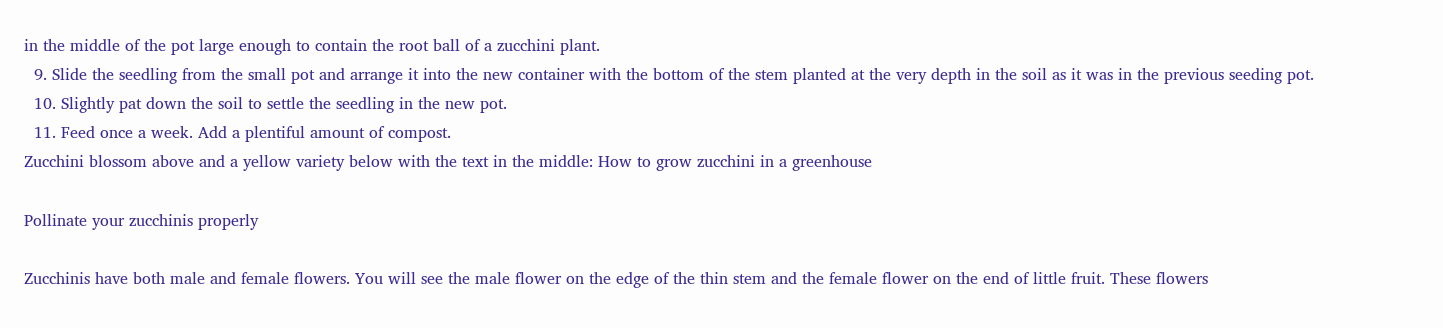in the middle of the pot large enough to contain the root ball of a zucchini plant.
  9. Slide the seedling from the small pot and arrange it into the new container with the bottom of the stem planted at the very depth in the soil as it was in the previous seeding pot.
  10. Slightly pat down the soil to settle the seedling in the new pot.
  11. Feed once a week. Add a plentiful amount of compost.
Zucchini blossom above and a yellow variety below with the text in the middle: How to grow zucchini in a greenhouse

Pollinate your zucchinis properly

Zucchinis have both male and female flowers. You will see the male flower on the edge of the thin stem and the female flower on the end of little fruit. These flowers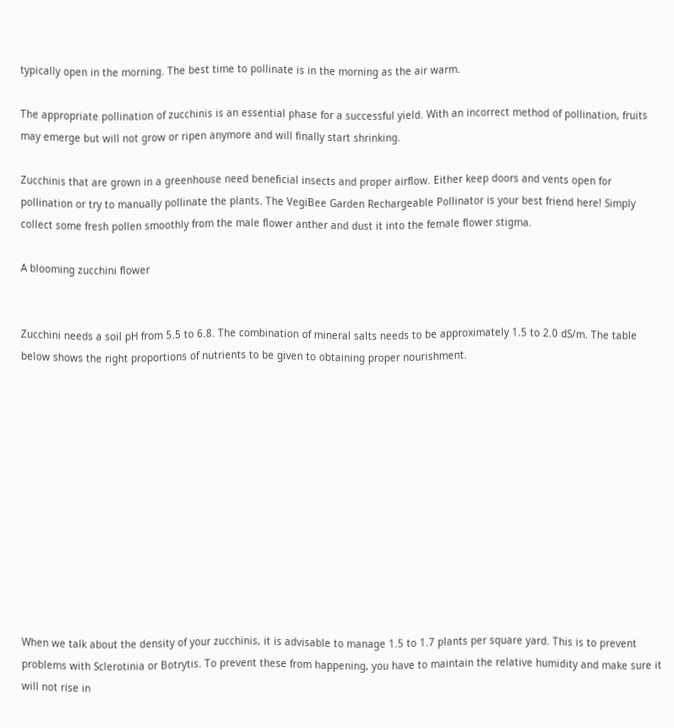typically open in the morning. The best time to pollinate is in the morning as the air warm.

The appropriate pollination of zucchinis is an essential phase for a successful yield. With an incorrect method of pollination, fruits may emerge but will not grow or ripen anymore and will finally start shrinking.

Zucchinis that are grown in a greenhouse need beneficial insects and proper airflow. Either keep doors and vents open for pollination or try to manually pollinate the plants. The VegiBee Garden Rechargeable Pollinator is your best friend here! Simply collect some fresh pollen smoothly from the male flower anther and dust it into the female flower stigma.

A blooming zucchini flower


Zucchini needs a soil pH from 5.5 to 6.8. The combination of mineral salts needs to be approximately 1.5 to 2.0 dS/m. The table below shows the right proportions of nutrients to be given to obtaining proper nourishment.












When we talk about the density of your zucchinis, it is advisable to manage 1.5 to 1.7 plants per square yard. This is to prevent problems with Sclerotinia or Botrytis. To prevent these from happening, you have to maintain the relative humidity and make sure it will not rise in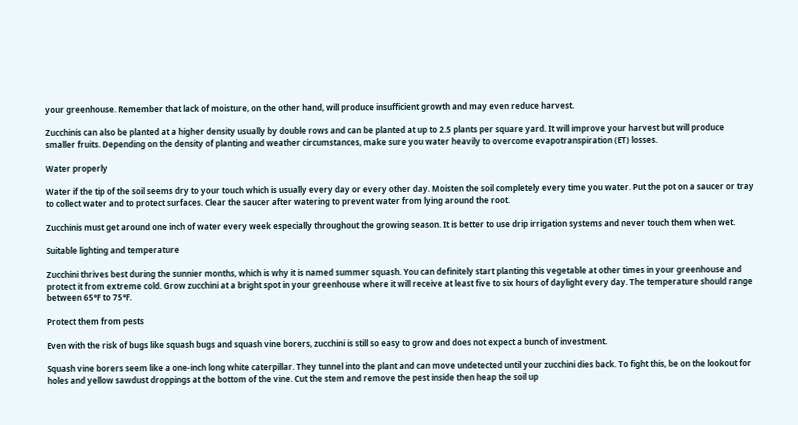your greenhouse. Remember that lack of moisture, on the other hand, will produce insufficient growth and may even reduce harvest.

Zucchinis can also be planted at a higher density usually by double rows and can be planted at up to 2.5 plants per square yard. It will improve your harvest but will produce smaller fruits. Depending on the density of planting and weather circumstances, make sure you water heavily to overcome evapotranspiration (ET) losses.

Water properly

Water if the tip of the soil seems dry to your touch which is usually every day or every other day. Moisten the soil completely every time you water. Put the pot on a saucer or tray to collect water and to protect surfaces. Clear the saucer after watering to prevent water from lying around the root.

Zucchinis must get around one inch of water every week especially throughout the growing season. It is better to use drip irrigation systems and never touch them when wet.

Suitable lighting and temperature

Zucchini thrives best during the sunnier months, which is why it is named summer squash. You can definitely start planting this vegetable at other times in your greenhouse and protect it from extreme cold. Grow zucchini at a bright spot in your greenhouse where it will receive at least five to six hours of daylight every day. The temperature should range between 65°F to 75°F.

Protect them from pests

Even with the risk of bugs like squash bugs and squash vine borers, zucchini is still so easy to grow and does not expect a bunch of investment.

Squash vine borers seem like a one-inch long white caterpillar. They tunnel into the plant and can move undetected until your zucchini dies back. To fight this, be on the lookout for holes and yellow sawdust droppings at the bottom of the vine. Cut the stem and remove the pest inside then heap the soil up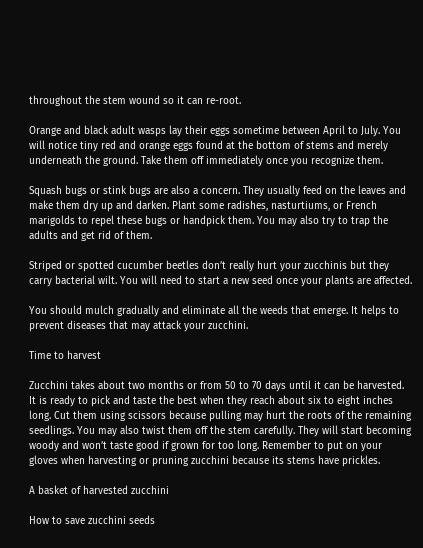throughout the stem wound so it can re-root.

Orange and black adult wasps lay their eggs sometime between April to July. You will notice tiny red and orange eggs found at the bottom of stems and merely underneath the ground. Take them off immediately once you recognize them.

Squash bugs or stink bugs are also a concern. They usually feed on the leaves and make them dry up and darken. Plant some radishes, nasturtiums, or French marigolds to repel these bugs or handpick them. You may also try to trap the adults and get rid of them.

Striped or spotted cucumber beetles don’t really hurt your zucchinis but they carry bacterial wilt. You will need to start a new seed once your plants are affected.

You should mulch gradually and eliminate all the weeds that emerge. It helps to prevent diseases that may attack your zucchini.

Time to harvest

Zucchini takes about two months or from 50 to 70 days until it can be harvested. It is ready to pick and taste the best when they reach about six to eight inches long. Cut them using scissors because pulling may hurt the roots of the remaining seedlings. You may also twist them off the stem carefully. They will start becoming woody and won’t taste good if grown for too long. Remember to put on your gloves when harvesting or pruning zucchini because its stems have prickles.

A basket of harvested zucchini

How to save zucchini seeds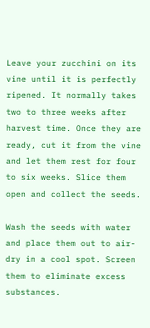Leave your zucchini on its vine until it is perfectly ripened. It normally takes two to three weeks after harvest time. Once they are ready, cut it from the vine and let them rest for four to six weeks. Slice them open and collect the seeds.

Wash the seeds with water and place them out to air-dry in a cool spot. Screen them to eliminate excess substances.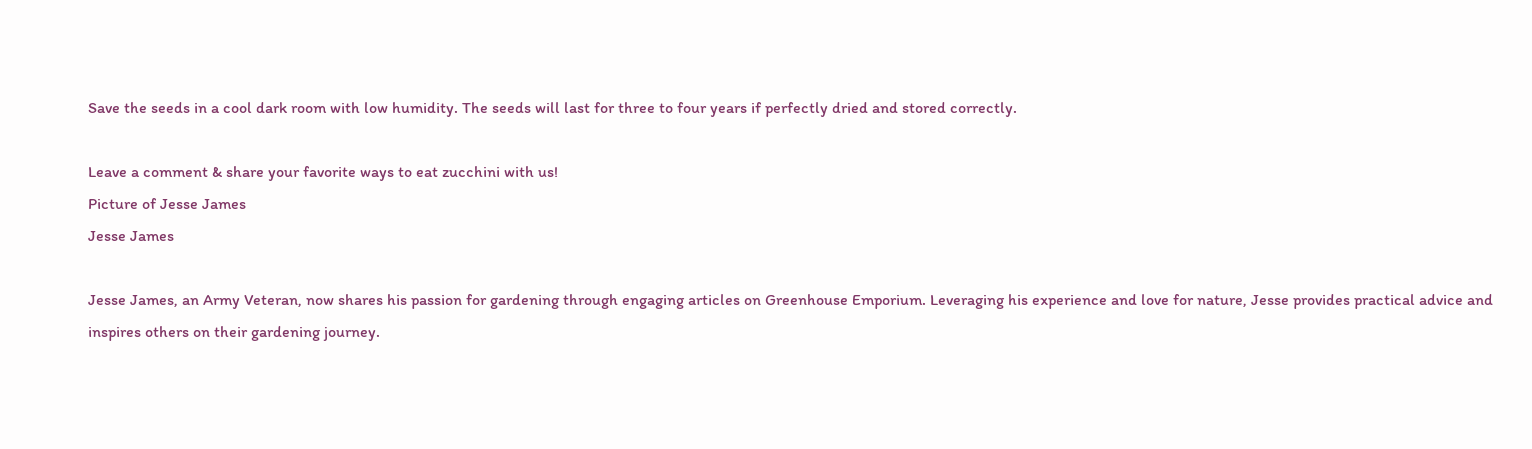Save the seeds in a cool dark room with low humidity. The seeds will last for three to four years if perfectly dried and stored correctly.

Leave a comment & share your favorite ways to eat zucchini with us!
Picture of Jesse James
Jesse James

Jesse James, an Army Veteran, now shares his passion for gardening through engaging articles on Greenhouse Emporium. Leveraging his experience and love for nature, Jesse provides practical advice and inspires others on their gardening journey.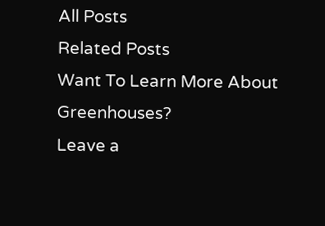All Posts
Related Posts
Want To Learn More About Greenhouses?
Leave a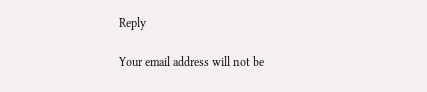Reply

Your email address will not be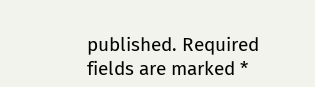published. Required fields are marked *